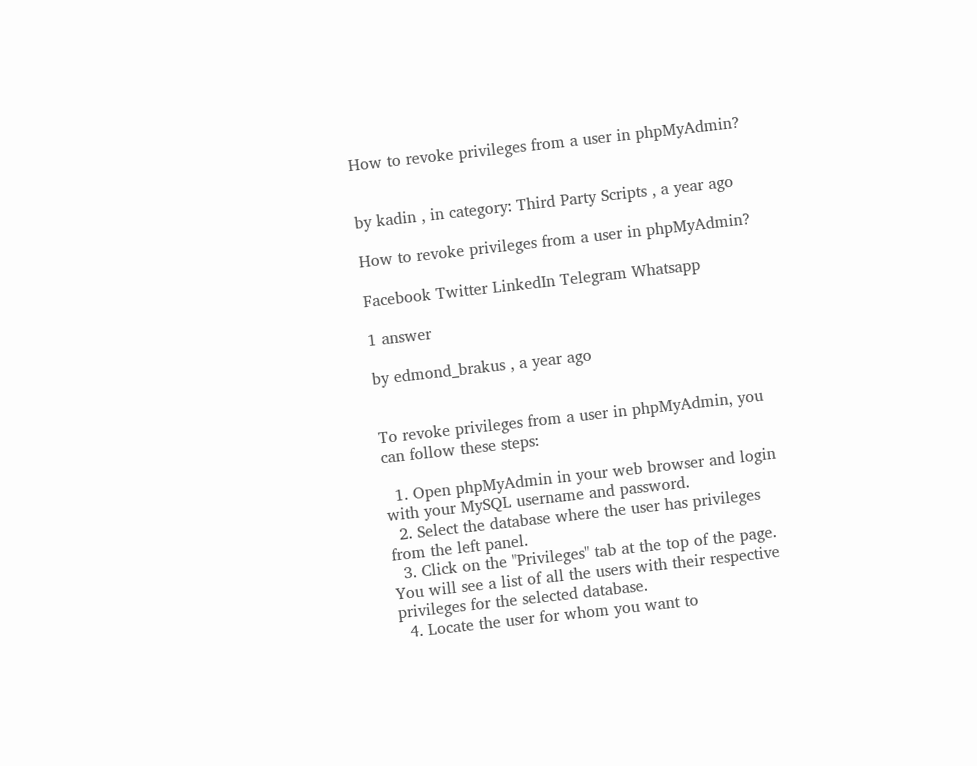How to revoke privileges from a user in phpMyAdmin?


by kadin , in category: Third Party Scripts , a year ago

How to revoke privileges from a user in phpMyAdmin?

Facebook Twitter LinkedIn Telegram Whatsapp

1 answer

by edmond_brakus , a year ago


To revoke privileges from a user in phpMyAdmin, you can follow these steps:

  1. Open phpMyAdmin in your web browser and login with your MySQL username and password.
  2. Select the database where the user has privileges from the left panel.
  3. Click on the "Privileges" tab at the top of the page. You will see a list of all the users with their respective privileges for the selected database.
  4. Locate the user for whom you want to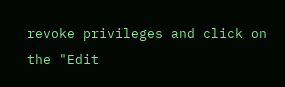revoke privileges and click on the "Edit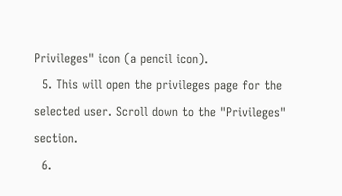Privileges" icon (a pencil icon).
  5. This will open the privileges page for the selected user. Scroll down to the "Privileges" section.
  6.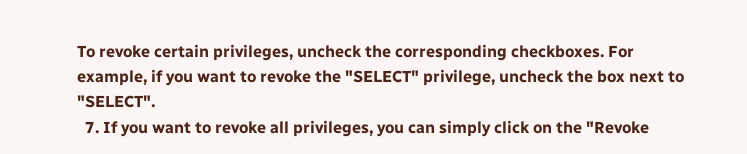To revoke certain privileges, uncheck the corresponding checkboxes. For example, if you want to revoke the "SELECT" privilege, uncheck the box next to "SELECT".
  7. If you want to revoke all privileges, you can simply click on the "Revoke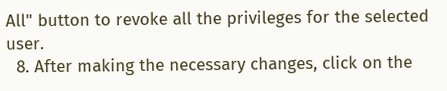All" button to revoke all the privileges for the selected user.
  8. After making the necessary changes, click on the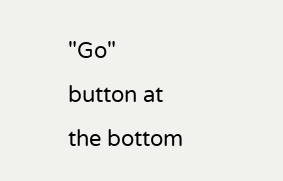"Go" button at the bottom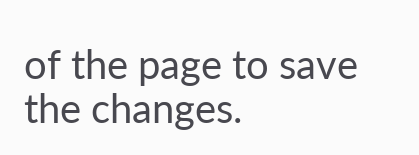of the page to save the changes.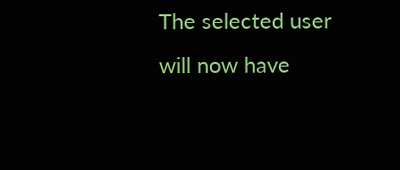The selected user will now have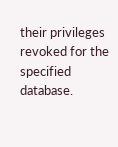their privileges revoked for the specified database.